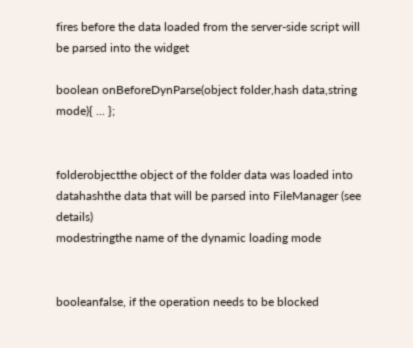fires before the data loaded from the server-side script will be parsed into the widget

boolean onBeforeDynParse(object folder,hash data,string mode){ ... };


folderobjectthe object of the folder data was loaded into
datahashthe data that will be parsed into FileManager (see details)
modestringthe name of the dynamic loading mode


booleanfalse, if the operation needs to be blocked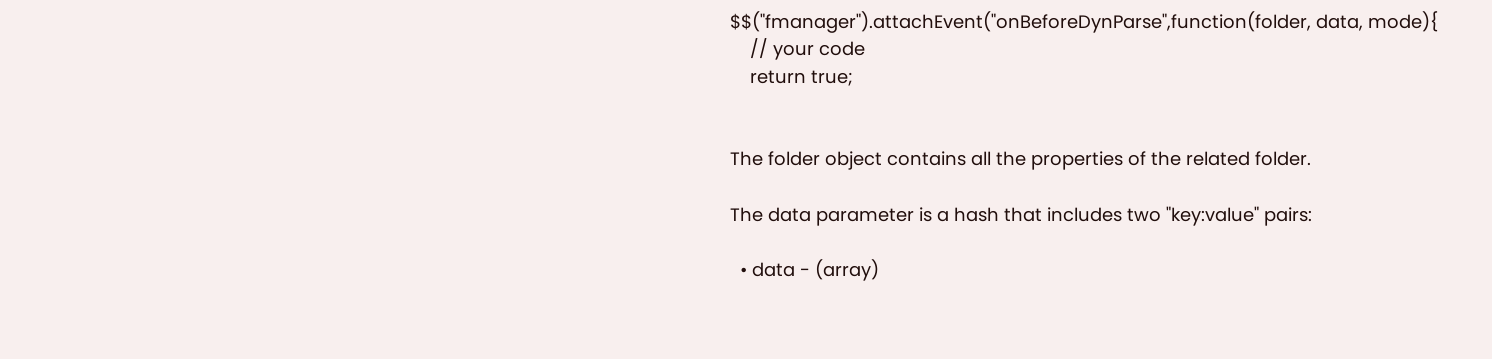$$("fmanager").attachEvent("onBeforeDynParse",function(folder, data, mode){
    // your code
    return true;


The folder object contains all the properties of the related folder.

The data parameter is a hash that includes two "key:value" pairs:

  • data - (array)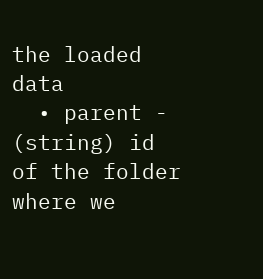the loaded data
  • parent - (string) id of the folder where we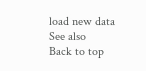load new data
See also
Back to top